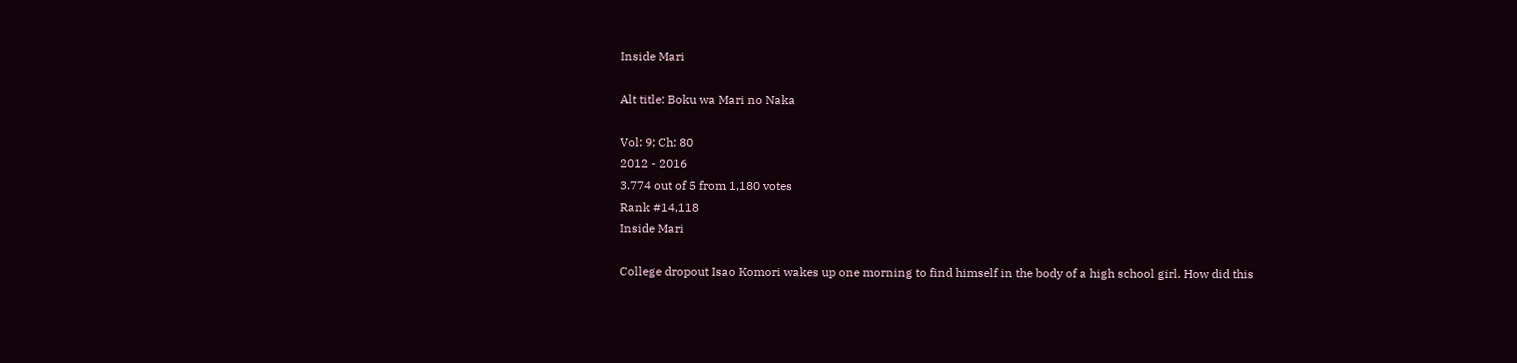Inside Mari

Alt title: Boku wa Mari no Naka

Vol: 9; Ch: 80
2012 - 2016
3.774 out of 5 from 1,180 votes
Rank #14,118
Inside Mari

College dropout Isao Komori wakes up one morning to find himself in the body of a high school girl. How did this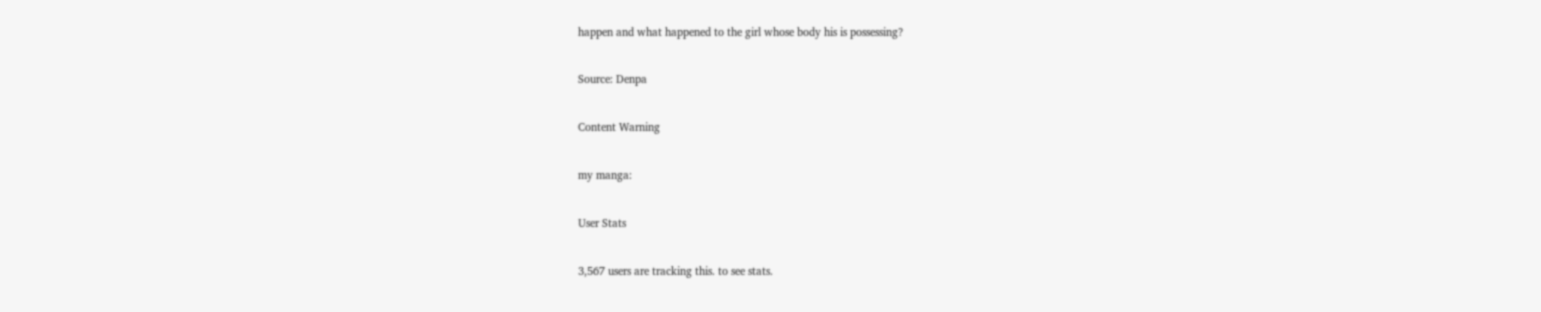happen and what happened to the girl whose body his is possessing?

Source: Denpa

Content Warning

my manga:

User Stats

3,567 users are tracking this. to see stats.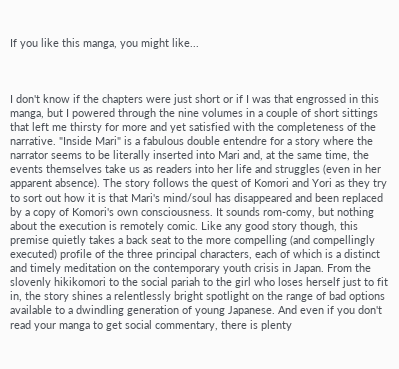If you like this manga, you might like...



I don't know if the chapters were just short or if I was that engrossed in this manga, but I powered through the nine volumes in a couple of short sittings that left me thirsty for more and yet satisfied with the completeness of the narrative. "Inside Mari" is a fabulous double entendre for a story where the narrator seems to be literally inserted into Mari and, at the same time, the events themselves take us as readers into her life and struggles (even in her apparent absence). The story follows the quest of Komori and Yori as they try to sort out how it is that Mari's mind/soul has disappeared and been replaced by a copy of Komori's own consciousness. It sounds rom-comy, but nothing about the execution is remotely comic. Like any good story though, this premise quietly takes a back seat to the more compelling (and compellingly executed) profile of the three principal characters, each of which is a distinct and timely meditation on the contemporary youth crisis in Japan. From the slovenly hikikomori to the social pariah to the girl who loses herself just to fit in, the story shines a relentlessly bright spotlight on the range of bad options available to a dwindling generation of young Japanese. And even if you don't read your manga to get social commentary, there is plenty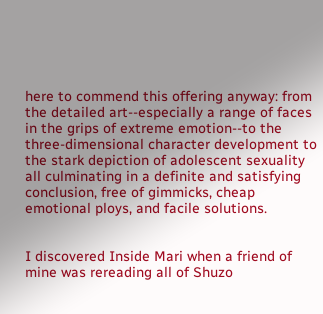here to commend this offering anyway: from the detailed art--especially a range of faces in the grips of extreme emotion--to the three-dimensional character development to the stark depiction of adolescent sexuality all culminating in a definite and satisfying conclusion, free of gimmicks, cheap emotional ploys, and facile solutions.


I discovered Inside Mari when a friend of mine was rereading all of Shuzo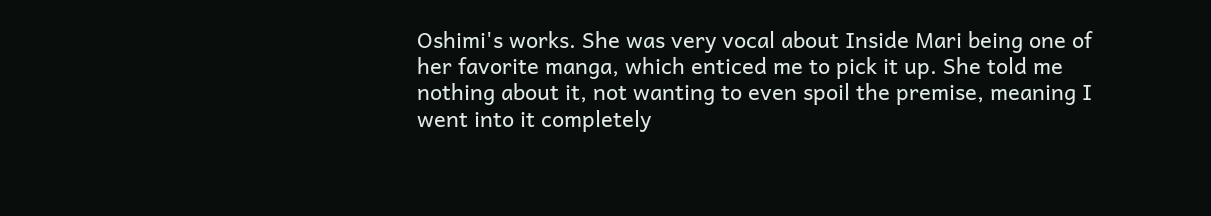Oshimi's works. She was very vocal about Inside Mari being one of her favorite manga, which enticed me to pick it up. She told me nothing about it, not wanting to even spoil the premise, meaning I went into it completely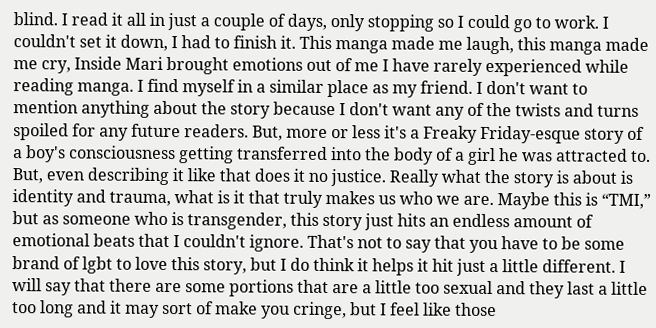blind. I read it all in just a couple of days, only stopping so I could go to work. I couldn't set it down, I had to finish it. This manga made me laugh, this manga made me cry, Inside Mari brought emotions out of me I have rarely experienced while reading manga. I find myself in a similar place as my friend. I don't want to mention anything about the story because I don't want any of the twists and turns spoiled for any future readers. But, more or less it's a Freaky Friday-esque story of a boy's consciousness getting transferred into the body of a girl he was attracted to. But, even describing it like that does it no justice. Really what the story is about is identity and trauma, what is it that truly makes us who we are. Maybe this is “TMI,” but as someone who is transgender, this story just hits an endless amount of emotional beats that I couldn't ignore. That's not to say that you have to be some brand of lgbt to love this story, but I do think it helps it hit just a little different. I will say that there are some portions that are a little too sexual and they last a little too long and it may sort of make you cringe, but I feel like those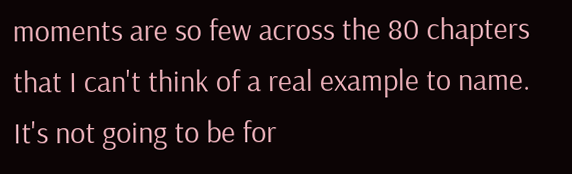moments are so few across the 80 chapters that I can't think of a real example to name. It's not going to be for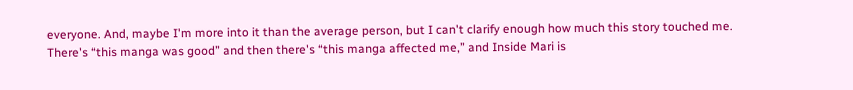everyone. And, maybe I'm more into it than the average person, but I can't clarify enough how much this story touched me. There's “this manga was good” and then there's “this manga affected me,” and Inside Mari is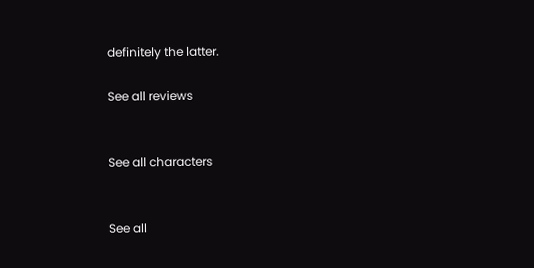definitely the latter.

See all reviews


See all characters


See all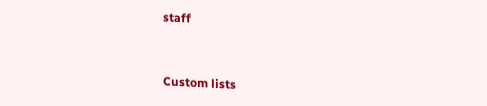staff


Custom lists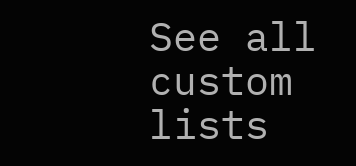See all custom lists